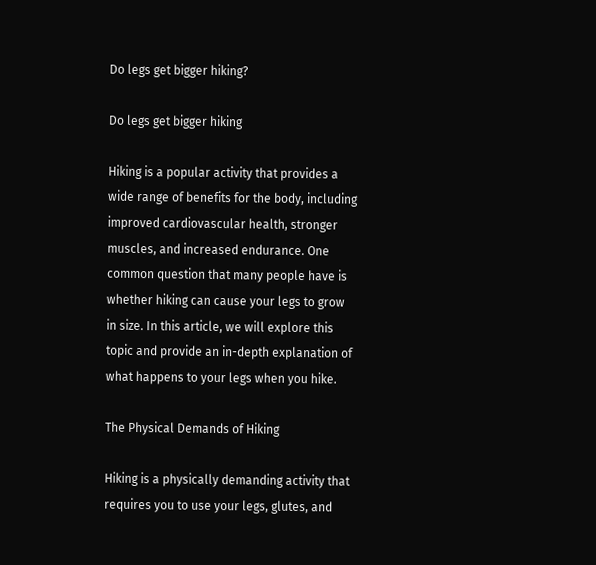Do legs get bigger hiking?

Do legs get bigger hiking

Hiking is a popular activity that provides a wide range of benefits for the body, including improved cardiovascular health, stronger muscles, and increased endurance. One common question that many people have is whether hiking can cause your legs to grow in size. In this article, we will explore this topic and provide an in-depth explanation of what happens to your legs when you hike.

The Physical Demands of Hiking

Hiking is a physically demanding activity that requires you to use your legs, glutes, and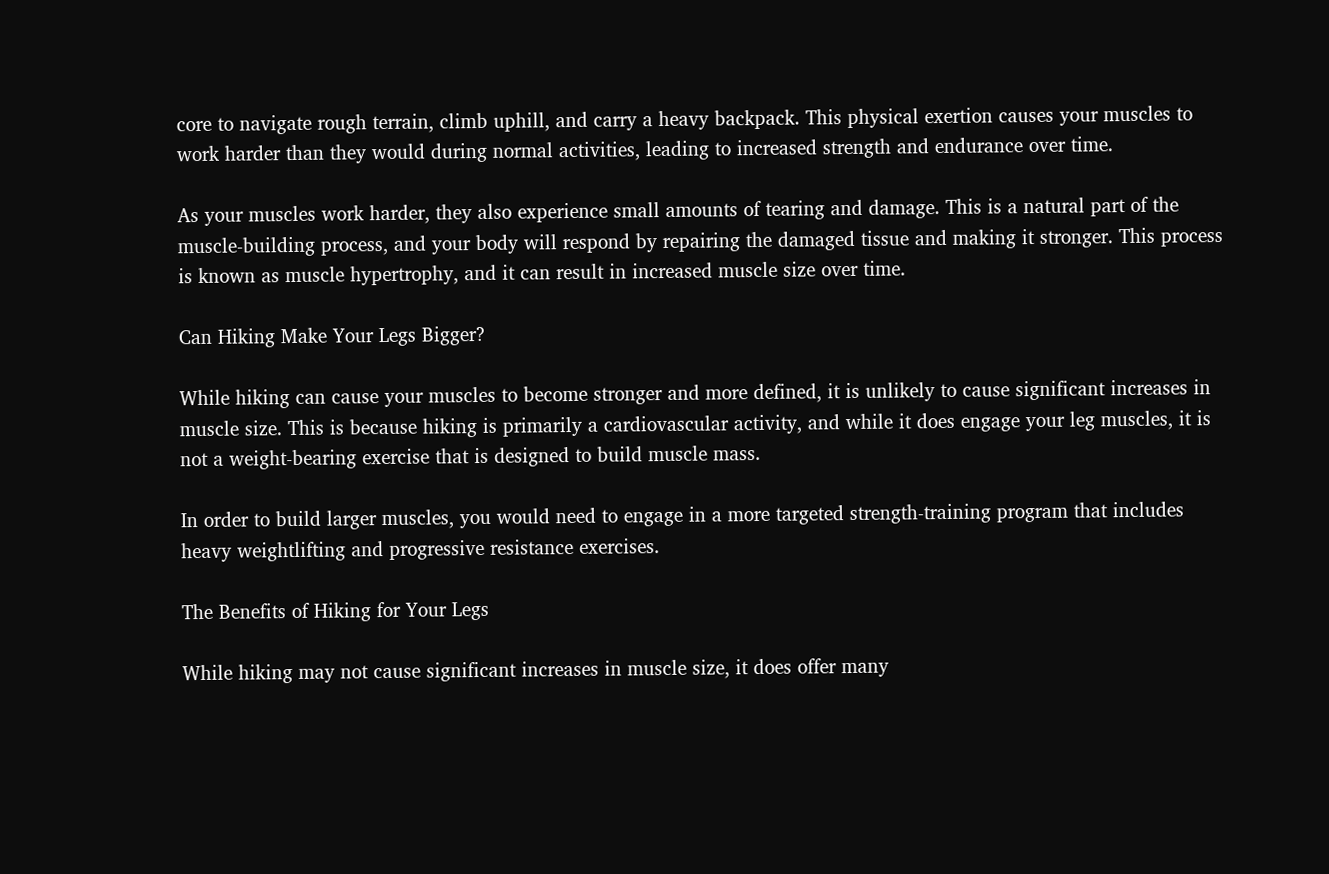core to navigate rough terrain, climb uphill, and carry a heavy backpack. This physical exertion causes your muscles to work harder than they would during normal activities, leading to increased strength and endurance over time.

As your muscles work harder, they also experience small amounts of tearing and damage. This is a natural part of the muscle-building process, and your body will respond by repairing the damaged tissue and making it stronger. This process is known as muscle hypertrophy, and it can result in increased muscle size over time.

Can Hiking Make Your Legs Bigger?

While hiking can cause your muscles to become stronger and more defined, it is unlikely to cause significant increases in muscle size. This is because hiking is primarily a cardiovascular activity, and while it does engage your leg muscles, it is not a weight-bearing exercise that is designed to build muscle mass.

In order to build larger muscles, you would need to engage in a more targeted strength-training program that includes heavy weightlifting and progressive resistance exercises.

The Benefits of Hiking for Your Legs

While hiking may not cause significant increases in muscle size, it does offer many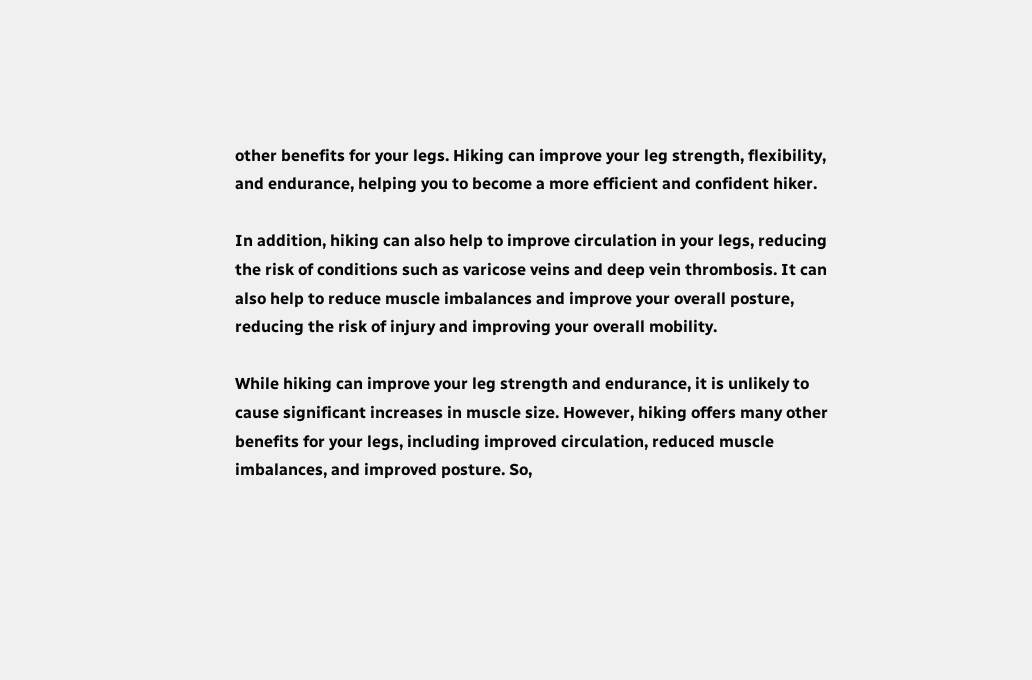other benefits for your legs. Hiking can improve your leg strength, flexibility, and endurance, helping you to become a more efficient and confident hiker.

In addition, hiking can also help to improve circulation in your legs, reducing the risk of conditions such as varicose veins and deep vein thrombosis. It can also help to reduce muscle imbalances and improve your overall posture, reducing the risk of injury and improving your overall mobility.

While hiking can improve your leg strength and endurance, it is unlikely to cause significant increases in muscle size. However, hiking offers many other benefits for your legs, including improved circulation, reduced muscle imbalances, and improved posture. So,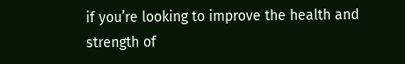if you’re looking to improve the health and strength of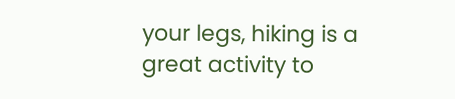your legs, hiking is a great activity to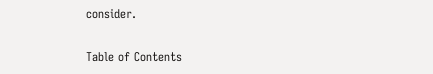consider.

Table of Contents